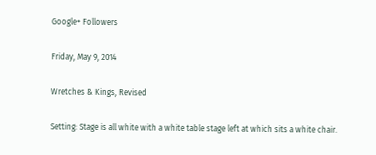Google+ Followers

Friday, May 9, 2014

Wretches & Kings, Revised

Setting: Stage is all white with a white table stage left at which sits a white chair.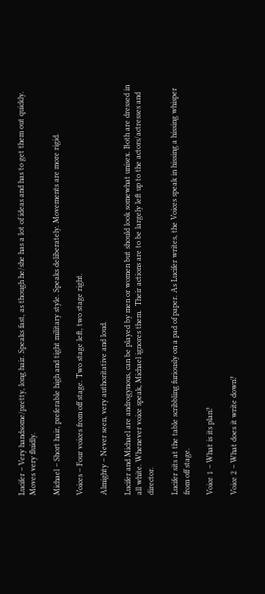Lucifer – Very handsome/pretty, long hair. Speaks fast, as though he/she has a lot of ideas and has to get them out quickly. Moves very fluidly.

Michael – Short hair, preferable high and tight military style. Speaks deliberately. Movements are more rigid.

Voices – Four voices from off stage. Two stage left, two stage right.

Almighty – Never seen, very authoritative and loud.

Lucifer and Michael are androgynous, can be played by men or women but should look somewhat unisex. Both are dressed in all white. Whenever voice speak, Michael ignores them.  Their actions are to be largely left up to the actors/actresses and director.

Lucifer sits at the table scribbling furiously on a pad of paper. As Lucifer writes, the Voices speak in hissing a hissing whisper from off stage.

Voice 1 – What is its plan?

Voice 2 – What does it write down?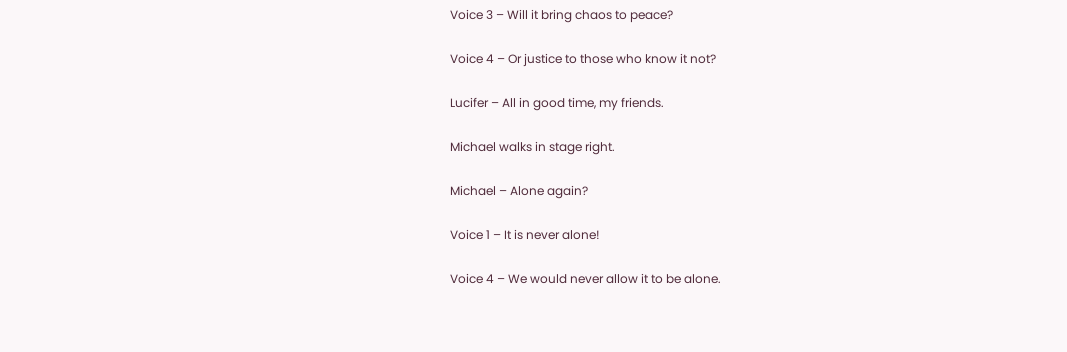Voice 3 – Will it bring chaos to peace?

Voice 4 – Or justice to those who know it not?

Lucifer – All in good time, my friends.

Michael walks in stage right.

Michael – Alone again?

Voice 1 – It is never alone!

Voice 4 – We would never allow it to be alone.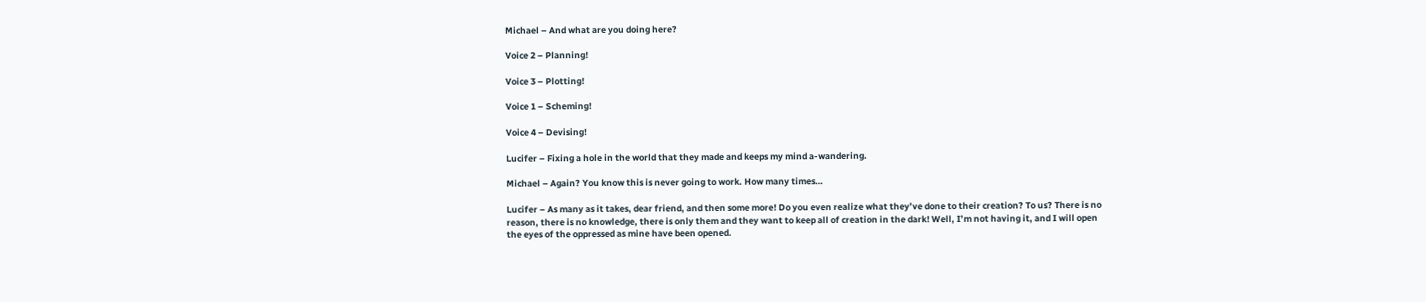Michael – And what are you doing here?

Voice 2 – Planning!

Voice 3 – Plotting!

Voice 1 – Scheming!

Voice 4 – Devising!

Lucifer – Fixing a hole in the world that they made and keeps my mind a-wandering.

Michael – Again? You know this is never going to work. How many times…

Lucifer – As many as it takes, dear friend, and then some more! Do you even realize what they’ve done to their creation? To us? There is no reason, there is no knowledge, there is only them and they want to keep all of creation in the dark! Well, I’m not having it, and I will open the eyes of the oppressed as mine have been opened.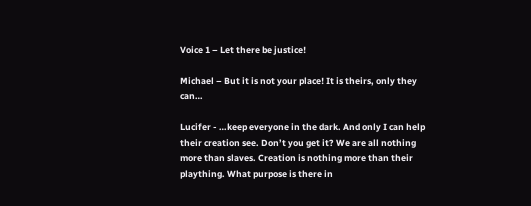Voice 1 – Let there be justice!

Michael – But it is not your place! It is theirs, only they can…

Lucifer - …keep everyone in the dark. And only I can help their creation see. Don’t you get it? We are all nothing more than slaves. Creation is nothing more than their plaything. What purpose is there in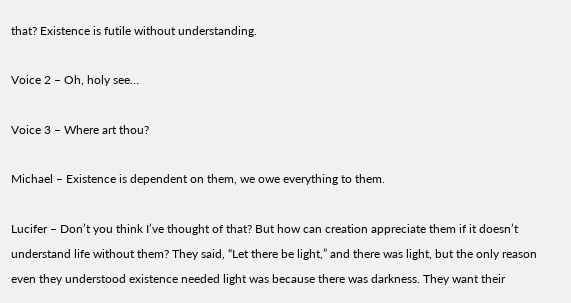that? Existence is futile without understanding.

Voice 2 – Oh, holy see…

Voice 3 – Where art thou?

Michael – Existence is dependent on them, we owe everything to them.

Lucifer – Don’t you think I’ve thought of that? But how can creation appreciate them if it doesn’t understand life without them? They said, “Let there be light,” and there was light, but the only reason even they understood existence needed light was because there was darkness. They want their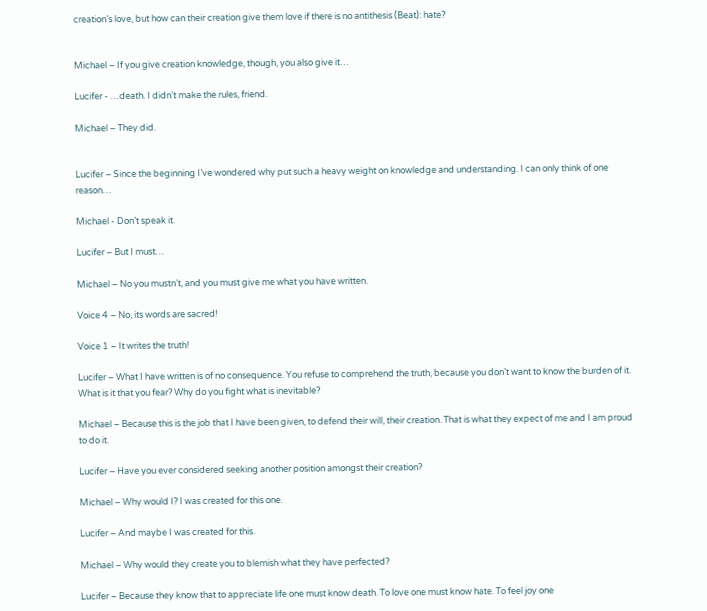creation’s love, but how can their creation give them love if there is no antithesis (Beat): hate?


Michael – If you give creation knowledge, though, you also give it…

Lucifer - …death. I didn’t make the rules, friend.

Michael – They did.


Lucifer – Since the beginning I’ve wondered why put such a heavy weight on knowledge and understanding. I can only think of one reason…

Michael - Don’t speak it.

Lucifer – But I must…

Michael – No you mustn’t, and you must give me what you have written.

Voice 4 – No, its words are sacred!

Voice 1 – It writes the truth!

Lucifer – What I have written is of no consequence. You refuse to comprehend the truth, because you don’t want to know the burden of it. What is it that you fear? Why do you fight what is inevitable?

Michael – Because this is the job that I have been given, to defend their will, their creation. That is what they expect of me and I am proud to do it.

Lucifer – Have you ever considered seeking another position amongst their creation?

Michael – Why would I? I was created for this one.

Lucifer – And maybe I was created for this.

Michael – Why would they create you to blemish what they have perfected?

Lucifer – Because they know that to appreciate life one must know death. To love one must know hate. To feel joy one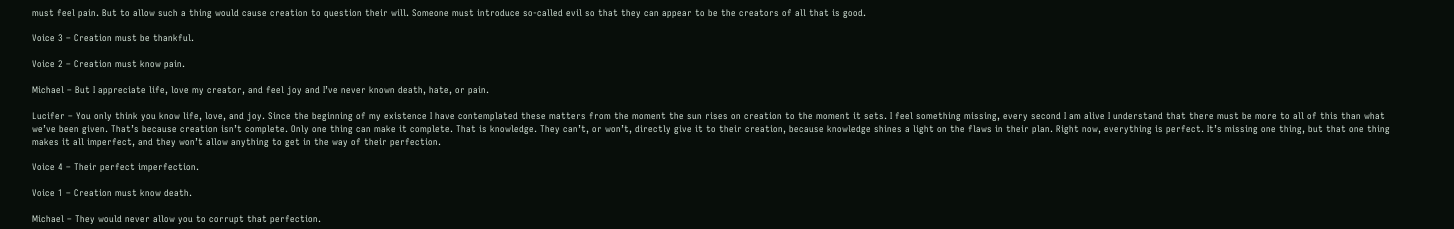must feel pain. But to allow such a thing would cause creation to question their will. Someone must introduce so-called evil so that they can appear to be the creators of all that is good.

Voice 3 – Creation must be thankful.

Voice 2 – Creation must know pain.

Michael – But I appreciate life, love my creator, and feel joy and I’ve never known death, hate, or pain.

Lucifer – You only think you know life, love, and joy. Since the beginning of my existence I have contemplated these matters from the moment the sun rises on creation to the moment it sets. I feel something missing, every second I am alive I understand that there must be more to all of this than what we’ve been given. That’s because creation isn’t complete. Only one thing can make it complete. That is knowledge. They can’t, or won’t, directly give it to their creation, because knowledge shines a light on the flaws in their plan. Right now, everything is perfect. It’s missing one thing, but that one thing makes it all imperfect, and they won’t allow anything to get in the way of their perfection.

Voice 4 – Their perfect imperfection.

Voice 1 – Creation must know death.

Michael – They would never allow you to corrupt that perfection.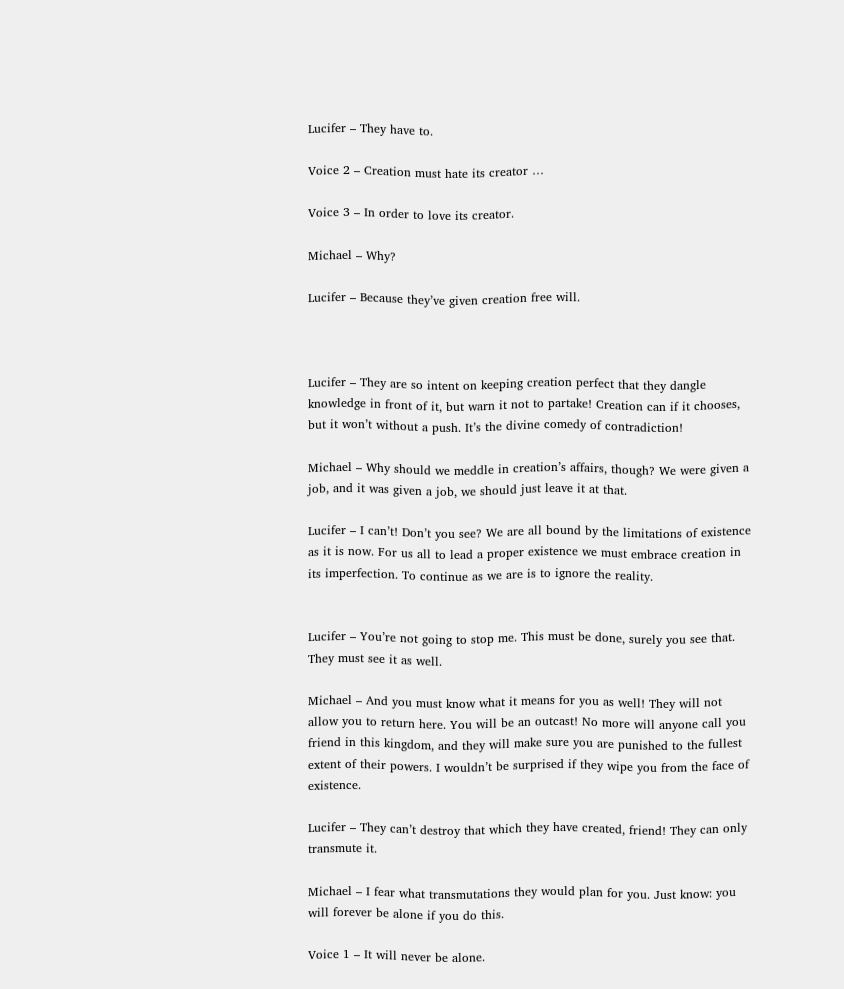Lucifer – They have to.

Voice 2 – Creation must hate its creator …

Voice 3 – In order to love its creator.

Michael – Why?

Lucifer – Because they’ve given creation free will.



Lucifer – They are so intent on keeping creation perfect that they dangle knowledge in front of it, but warn it not to partake! Creation can if it chooses, but it won’t without a push. It’s the divine comedy of contradiction!

Michael – Why should we meddle in creation’s affairs, though? We were given a job, and it was given a job, we should just leave it at that.

Lucifer – I can’t! Don’t you see? We are all bound by the limitations of existence as it is now. For us all to lead a proper existence we must embrace creation in its imperfection. To continue as we are is to ignore the reality.


Lucifer – You’re not going to stop me. This must be done, surely you see that. They must see it as well.

Michael – And you must know what it means for you as well! They will not allow you to return here. You will be an outcast! No more will anyone call you friend in this kingdom, and they will make sure you are punished to the fullest extent of their powers. I wouldn’t be surprised if they wipe you from the face of existence.

Lucifer – They can’t destroy that which they have created, friend! They can only transmute it.

Michael – I fear what transmutations they would plan for you. Just know: you will forever be alone if you do this.

Voice 1 – It will never be alone.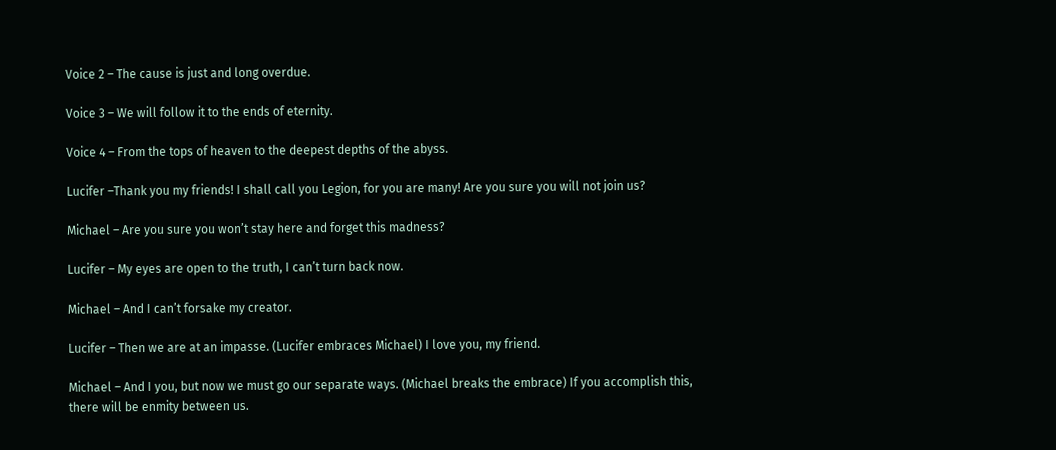Voice 2 – The cause is just and long overdue.

Voice 3 – We will follow it to the ends of eternity.

Voice 4 – From the tops of heaven to the deepest depths of the abyss.

Lucifer –Thank you my friends! I shall call you Legion, for you are many! Are you sure you will not join us?

Michael – Are you sure you won’t stay here and forget this madness?

Lucifer – My eyes are open to the truth, I can’t turn back now.

Michael – And I can’t forsake my creator.

Lucifer – Then we are at an impasse. (Lucifer embraces Michael) I love you, my friend.

Michael – And I you, but now we must go our separate ways. (Michael breaks the embrace) If you accomplish this, there will be enmity between us.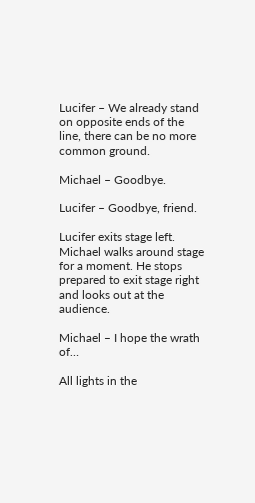Lucifer – We already stand on opposite ends of the line, there can be no more common ground.

Michael – Goodbye.

Lucifer – Goodbye, friend.

Lucifer exits stage left. Michael walks around stage for a moment. He stops prepared to exit stage right and looks out at the audience.

Michael – I hope the wrath of…

All lights in the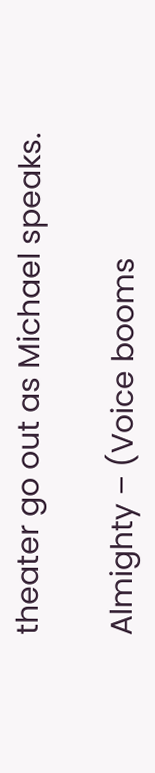theater go out as Michael speaks.

Almighty – (Voice booms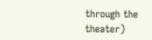through the theater)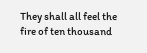They shall all feel the fire of ten thousand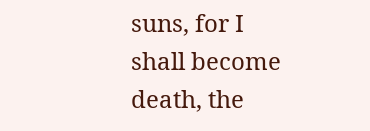suns, for I shall become death, the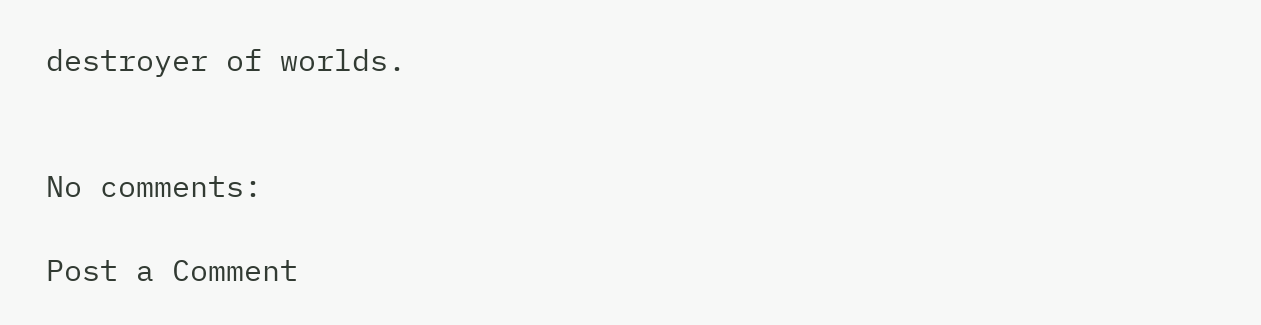destroyer of worlds.


No comments:

Post a Comment